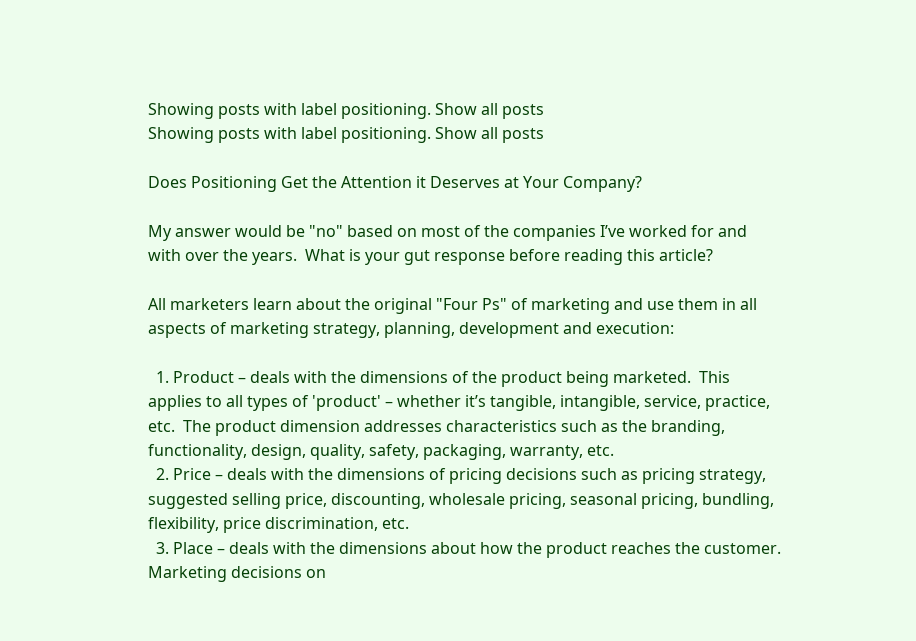Showing posts with label positioning. Show all posts
Showing posts with label positioning. Show all posts

Does Positioning Get the Attention it Deserves at Your Company?

My answer would be "no" based on most of the companies I’ve worked for and with over the years.  What is your gut response before reading this article?

All marketers learn about the original "Four Ps" of marketing and use them in all aspects of marketing strategy, planning, development and execution:

  1. Product – deals with the dimensions of the product being marketed.  This applies to all types of 'product' – whether it’s tangible, intangible, service, practice, etc.  The product dimension addresses characteristics such as the branding, functionality, design, quality, safety, packaging, warranty, etc.
  2. Price – deals with the dimensions of pricing decisions such as pricing strategy, suggested selling price, discounting, wholesale pricing, seasonal pricing, bundling, flexibility, price discrimination, etc.
  3. Place – deals with the dimensions about how the product reaches the customer.  Marketing decisions on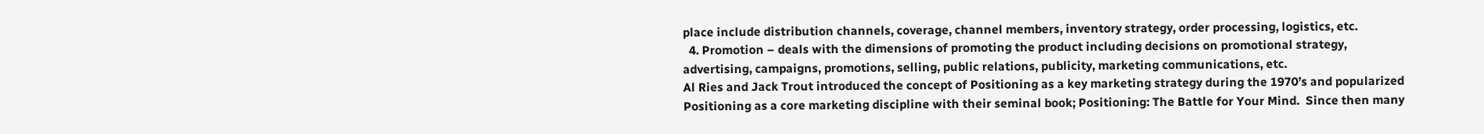place include distribution channels, coverage, channel members, inventory strategy, order processing, logistics, etc.
  4. Promotion – deals with the dimensions of promoting the product including decisions on promotional strategy, advertising, campaigns, promotions, selling, public relations, publicity, marketing communications, etc.
Al Ries and Jack Trout introduced the concept of Positioning as a key marketing strategy during the 1970’s and popularized Positioning as a core marketing discipline with their seminal book; Positioning: The Battle for Your Mind.  Since then many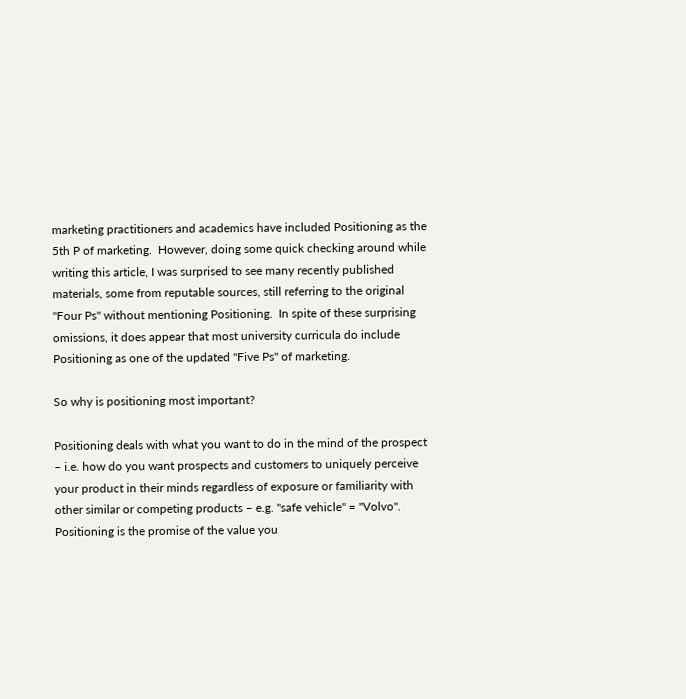marketing practitioners and academics have included Positioning as the 5th P of marketing.  However, doing some quick checking around while writing this article, I was surprised to see many recently published materials, some from reputable sources, still referring to the original "Four Ps" without mentioning Positioning.  In spite of these surprising omissions, it does appear that most university curricula do include Positioning as one of the updated "Five Ps" of marketing.

So why is positioning most important?

Positioning deals with what you want to do in the mind of the prospect – i.e. how do you want prospects and customers to uniquely perceive your product in their minds regardless of exposure or familiarity with other similar or competing products – e.g. "safe vehicle" = "Volvo".  Positioning is the promise of the value you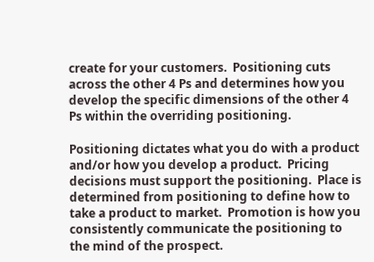create for your customers.  Positioning cuts across the other 4 Ps and determines how you develop the specific dimensions of the other 4 Ps within the overriding positioning.

Positioning dictates what you do with a product and/or how you develop a product.  Pricing decisions must support the positioning.  Place is determined from positioning to define how to take a product to market.  Promotion is how you consistently communicate the positioning to the mind of the prospect.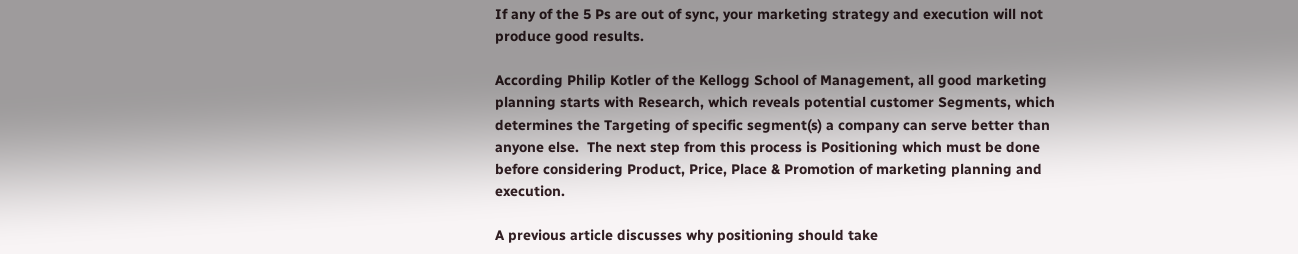If any of the 5 Ps are out of sync, your marketing strategy and execution will not produce good results.

According Philip Kotler of the Kellogg School of Management, all good marketing planning starts with Research, which reveals potential customer Segments, which determines the Targeting of specific segment(s) a company can serve better than anyone else.  The next step from this process is Positioning which must be done before considering Product, Price, Place & Promotion of marketing planning and execution.

A previous article discusses why positioning should take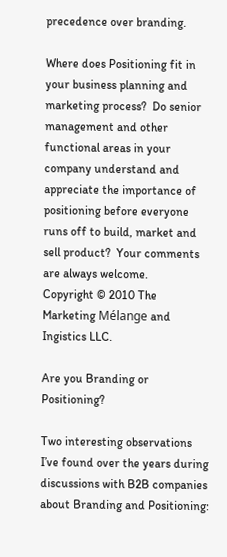precedence over branding.

Where does Positioning fit in your business planning and marketing process?  Do senior management and other functional areas in your company understand and appreciate the importance of positioning before everyone runs off to build, market and sell product?  Your comments are always welcome.
Copyright © 2010 The Marketing Mélange and Ingistics LLC.

Are you Branding or Positioning?

Two interesting observations I’ve found over the years during discussions with B2B companies about Branding and Positioning: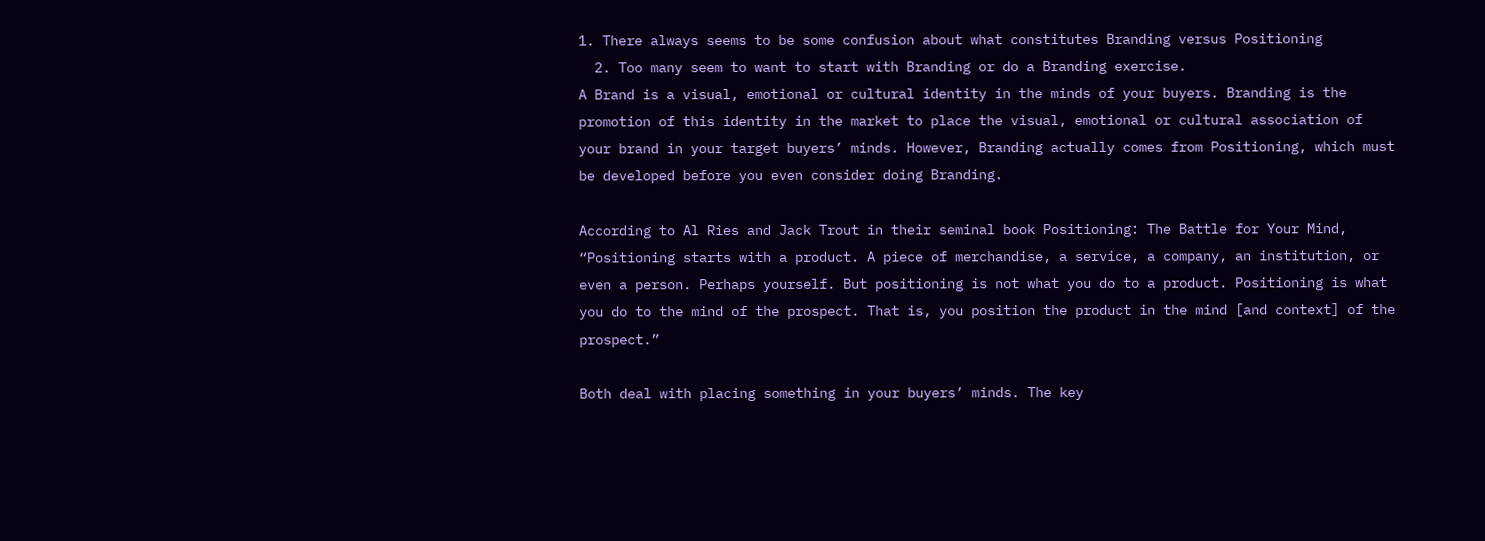1. There always seems to be some confusion about what constitutes Branding versus Positioning
  2. Too many seem to want to start with Branding or do a Branding exercise.
A Brand is a visual, emotional or cultural identity in the minds of your buyers. Branding is the promotion of this identity in the market to place the visual, emotional or cultural association of your brand in your target buyers’ minds. However, Branding actually comes from Positioning, which must be developed before you even consider doing Branding.

According to Al Ries and Jack Trout in their seminal book Positioning: The Battle for Your Mind, “Positioning starts with a product. A piece of merchandise, a service, a company, an institution, or even a person. Perhaps yourself. But positioning is not what you do to a product. Positioning is what you do to the mind of the prospect. That is, you position the product in the mind [and context] of the prospect.”

Both deal with placing something in your buyers’ minds. The key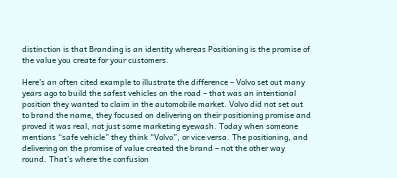distinction is that Branding is an identity whereas Positioning is the promise of the value you create for your customers.

Here’s an often cited example to illustrate the difference – Volvo set out many years ago to build the safest vehicles on the road – that was an intentional position they wanted to claim in the automobile market. Volvo did not set out to brand the name, they focused on delivering on their positioning promise and proved it was real, not just some marketing eyewash. Today when someone mentions “safe vehicle” they think “Volvo”, or vice versa. The positioning, and delivering on the promise of value created the brand – not the other way round. That’s where the confusion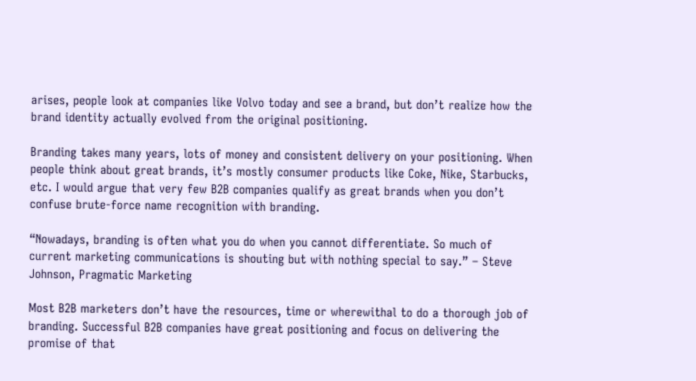arises, people look at companies like Volvo today and see a brand, but don’t realize how the brand identity actually evolved from the original positioning.

Branding takes many years, lots of money and consistent delivery on your positioning. When people think about great brands, it’s mostly consumer products like Coke, Nike, Starbucks, etc. I would argue that very few B2B companies qualify as great brands when you don’t confuse brute-force name recognition with branding.

“Nowadays, branding is often what you do when you cannot differentiate. So much of current marketing communications is shouting but with nothing special to say.” – Steve Johnson, Pragmatic Marketing

Most B2B marketers don’t have the resources, time or wherewithal to do a thorough job of branding. Successful B2B companies have great positioning and focus on delivering the promise of that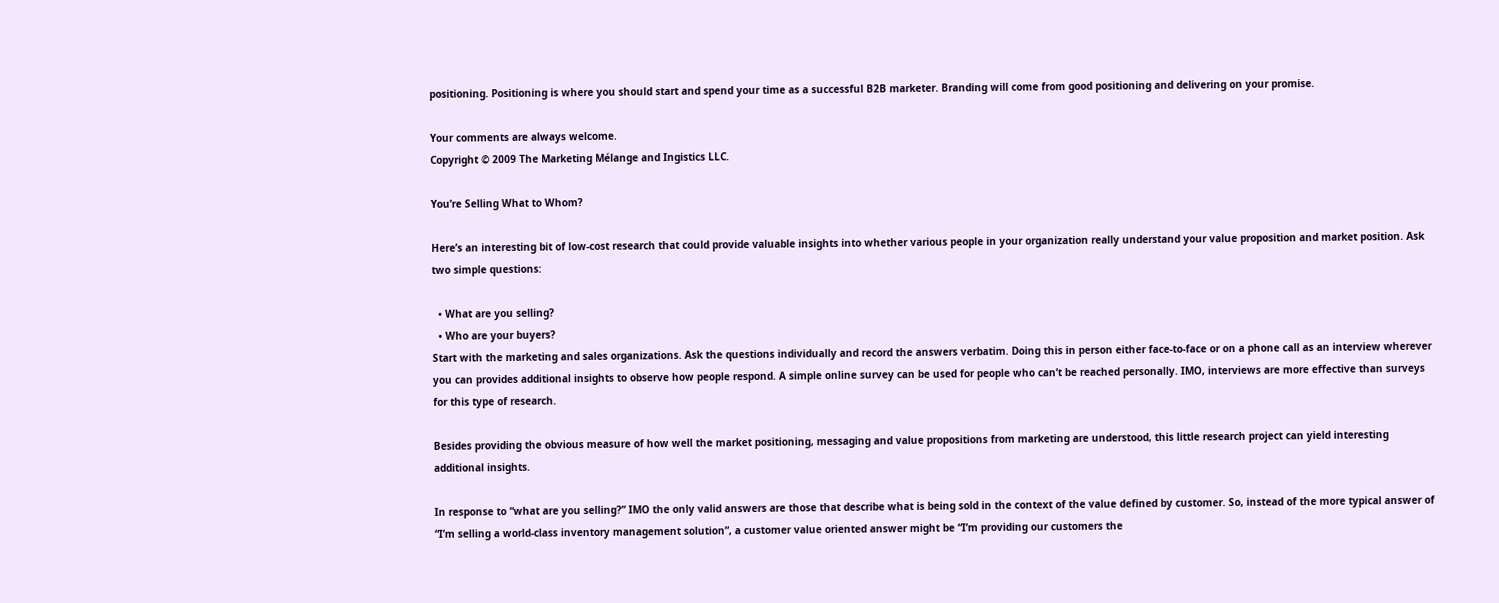positioning. Positioning is where you should start and spend your time as a successful B2B marketer. Branding will come from good positioning and delivering on your promise.

Your comments are always welcome.
Copyright © 2009 The Marketing Mélange and Ingistics LLC.

You’re Selling What to Whom?

Here’s an interesting bit of low-cost research that could provide valuable insights into whether various people in your organization really understand your value proposition and market position. Ask two simple questions:

  • What are you selling?
  • Who are your buyers?
Start with the marketing and sales organizations. Ask the questions individually and record the answers verbatim. Doing this in person either face-to-face or on a phone call as an interview wherever you can provides additional insights to observe how people respond. A simple online survey can be used for people who can’t be reached personally. IMO, interviews are more effective than surveys for this type of research.

Besides providing the obvious measure of how well the market positioning, messaging and value propositions from marketing are understood, this little research project can yield interesting additional insights.

In response to “what are you selling?” IMO the only valid answers are those that describe what is being sold in the context of the value defined by customer. So, instead of the more typical answer of “I’m selling a world-class inventory management solution”, a customer value oriented answer might be “I’m providing our customers the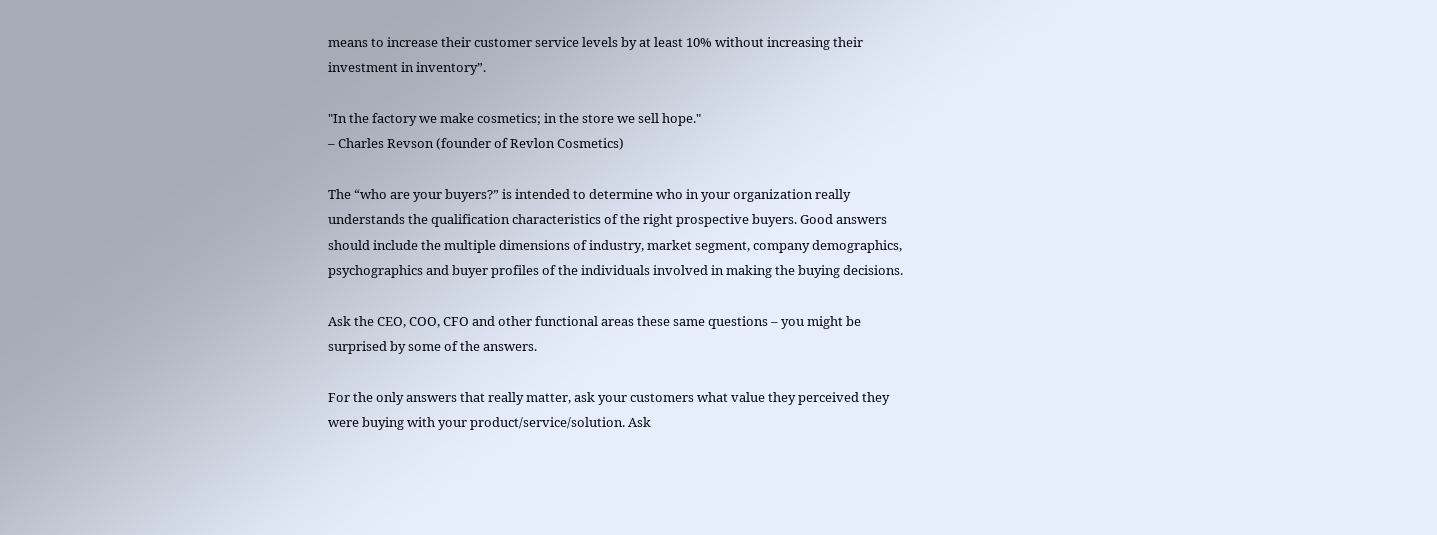means to increase their customer service levels by at least 10% without increasing their investment in inventory”.

"In the factory we make cosmetics; in the store we sell hope."
– Charles Revson (founder of Revlon Cosmetics)

The “who are your buyers?” is intended to determine who in your organization really understands the qualification characteristics of the right prospective buyers. Good answers should include the multiple dimensions of industry, market segment, company demographics, psychographics and buyer profiles of the individuals involved in making the buying decisions.

Ask the CEO, COO, CFO and other functional areas these same questions – you might be surprised by some of the answers.

For the only answers that really matter, ask your customers what value they perceived they were buying with your product/service/solution. Ask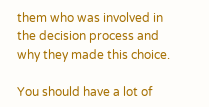them who was involved in the decision process and why they made this choice.

You should have a lot of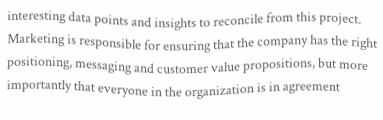interesting data points and insights to reconcile from this project. Marketing is responsible for ensuring that the company has the right positioning, messaging and customer value propositions, but more importantly that everyone in the organization is in agreement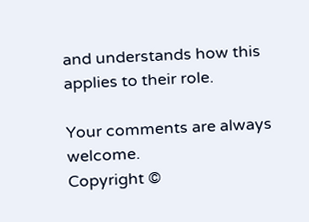and understands how this applies to their role.

Your comments are always welcome.
Copyright ©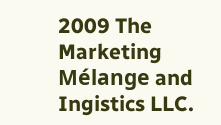2009 The Marketing Mélange and Ingistics LLC.